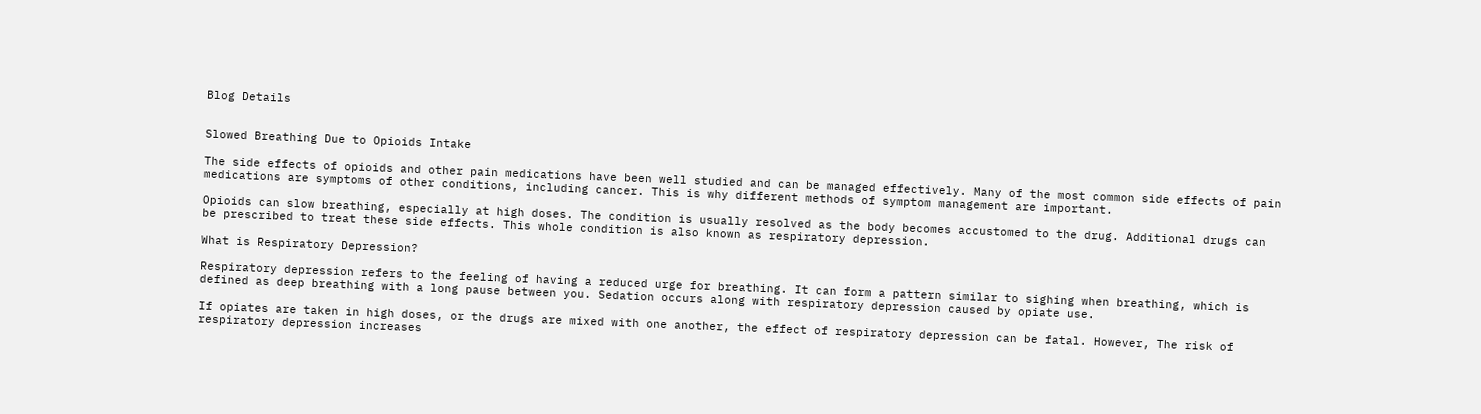Blog Details


Slowed Breathing Due to Opioids Intake

The side effects of opioids and other pain medications have been well studied and can be managed effectively. Many of the most common side effects of pain medications are symptoms of other conditions, including cancer. This is why different methods of symptom management are important.

Opioids can slow breathing, especially at high doses. The condition is usually resolved as the body becomes accustomed to the drug. Additional drugs can be prescribed to treat these side effects. This whole condition is also known as respiratory depression.

What is Respiratory Depression?

Respiratory depression refers to the feeling of having a reduced urge for breathing. It can form a pattern similar to sighing when breathing, which is defined as deep breathing with a long pause between you. Sedation occurs along with respiratory depression caused by opiate use.

If opiates are taken in high doses, or the drugs are mixed with one another, the effect of respiratory depression can be fatal. However, The risk of respiratory depression increases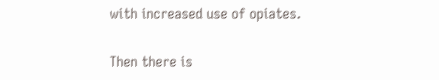with increased use of opiates.

Then there is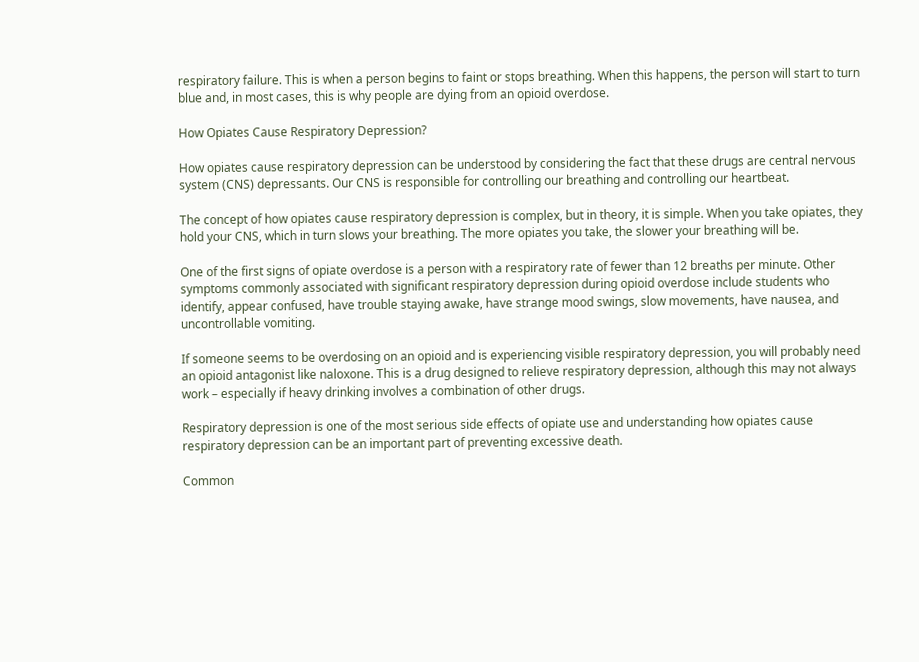respiratory failure. This is when a person begins to faint or stops breathing. When this happens, the person will start to turn blue and, in most cases, this is why people are dying from an opioid overdose.

How Opiates Cause Respiratory Depression?

How opiates cause respiratory depression can be understood by considering the fact that these drugs are central nervous system (CNS) depressants. Our CNS is responsible for controlling our breathing and controlling our heartbeat.

The concept of how opiates cause respiratory depression is complex, but in theory, it is simple. When you take opiates, they hold your CNS, which in turn slows your breathing. The more opiates you take, the slower your breathing will be.

One of the first signs of opiate overdose is a person with a respiratory rate of fewer than 12 breaths per minute. Other symptoms commonly associated with significant respiratory depression during opioid overdose include students who identify, appear confused, have trouble staying awake, have strange mood swings, slow movements, have nausea, and uncontrollable vomiting.

If someone seems to be overdosing on an opioid and is experiencing visible respiratory depression, you will probably need an opioid antagonist like naloxone. This is a drug designed to relieve respiratory depression, although this may not always work – especially if heavy drinking involves a combination of other drugs.

Respiratory depression is one of the most serious side effects of opiate use and understanding how opiates cause respiratory depression can be an important part of preventing excessive death.

Common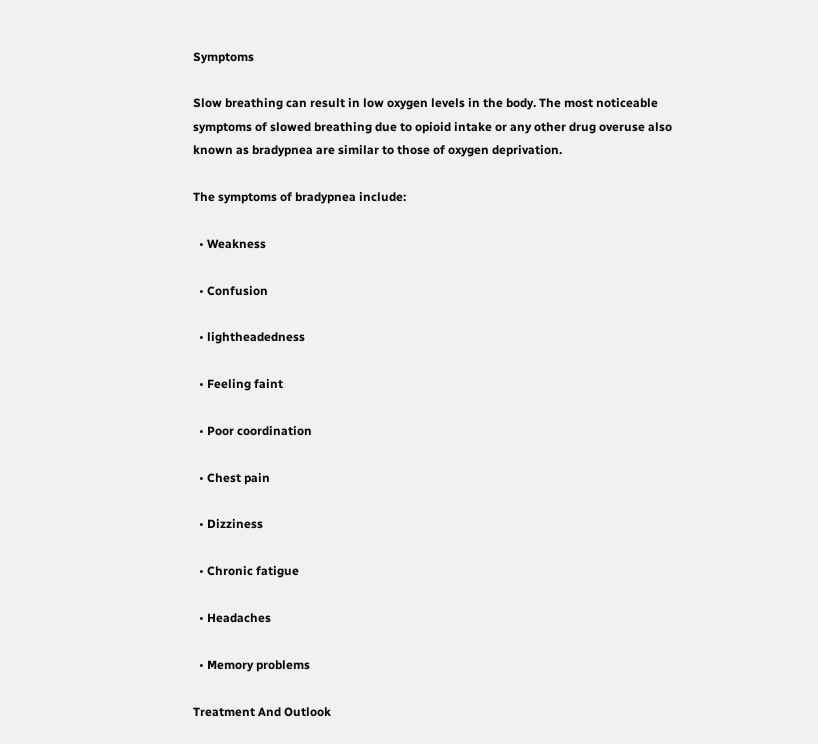Symptoms

Slow breathing can result in low oxygen levels in the body. The most noticeable symptoms of slowed breathing due to opioid intake or any other drug overuse also known as bradypnea are similar to those of oxygen deprivation.

The symptoms of bradypnea include:

  • Weakness

  • Confusion

  • lightheadedness

  • Feeling faint

  • Poor coordination

  • Chest pain

  • Dizziness

  • Chronic fatigue

  • Headaches

  • Memory problems

Treatment And Outlook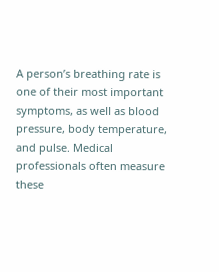A person’s breathing rate is one of their most important symptoms, as well as blood pressure, body temperature, and pulse. Medical professionals often measure these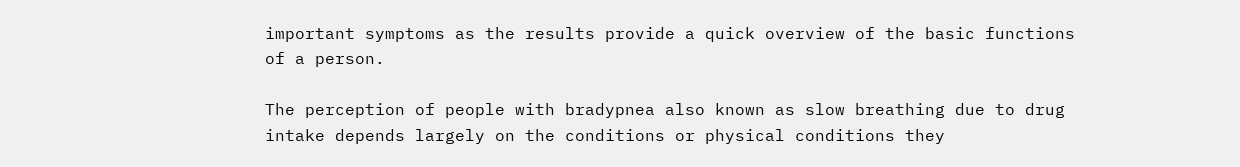important symptoms as the results provide a quick overview of the basic functions of a person.

The perception of people with bradypnea also known as slow breathing due to drug intake depends largely on the conditions or physical conditions they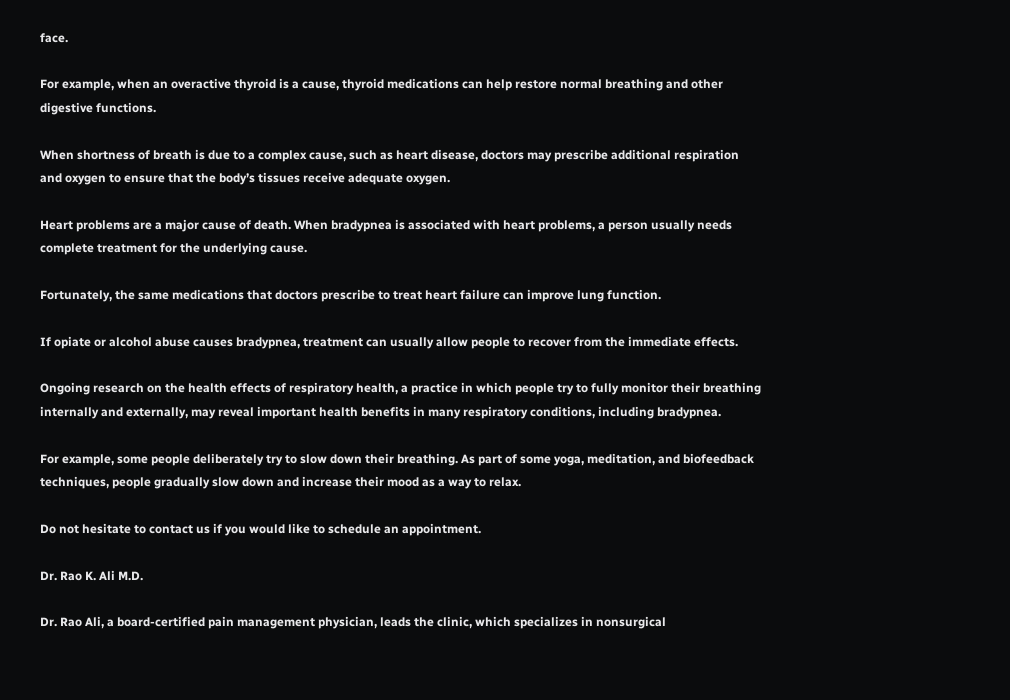face.

For example, when an overactive thyroid is a cause, thyroid medications can help restore normal breathing and other digestive functions.

When shortness of breath is due to a complex cause, such as heart disease, doctors may prescribe additional respiration and oxygen to ensure that the body’s tissues receive adequate oxygen.

Heart problems are a major cause of death. When bradypnea is associated with heart problems, a person usually needs complete treatment for the underlying cause.

Fortunately, the same medications that doctors prescribe to treat heart failure can improve lung function.

If opiate or alcohol abuse causes bradypnea, treatment can usually allow people to recover from the immediate effects.

Ongoing research on the health effects of respiratory health, a practice in which people try to fully monitor their breathing internally and externally, may reveal important health benefits in many respiratory conditions, including bradypnea.

For example, some people deliberately try to slow down their breathing. As part of some yoga, meditation, and biofeedback techniques, people gradually slow down and increase their mood as a way to relax.

Do not hesitate to contact us if you would like to schedule an appointment.

Dr. Rao K. Ali M.D.

Dr. Rao Ali, a board-certified pain management physician, leads the clinic, which specializes in nonsurgical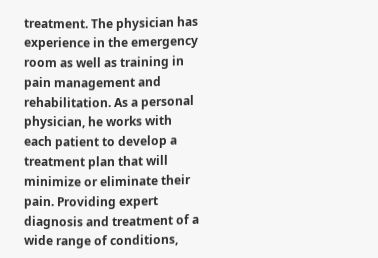treatment. The physician has experience in the emergency room as well as training in pain management and rehabilitation. As a personal physician, he works with each patient to develop a treatment plan that will minimize or eliminate their pain. Providing expert diagnosis and treatment of a wide range of conditions,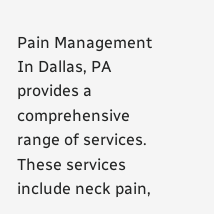Pain Management In Dallas, PA provides a comprehensive range of services. These services include neck pain,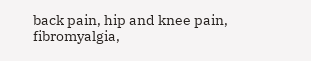back pain, hip and knee pain, fibromyalgia,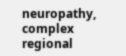neuropathy, complex regional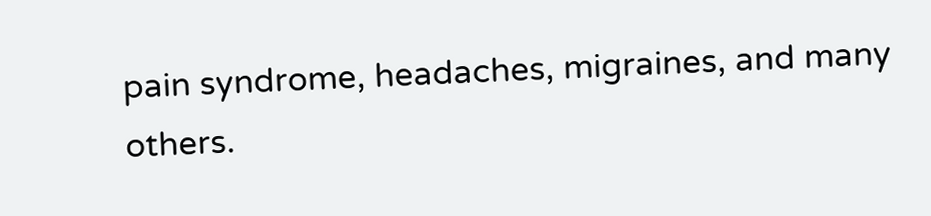pain syndrome, headaches, migraines, and many others.